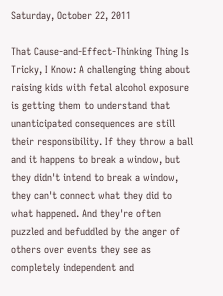Saturday, October 22, 2011

That Cause-and-Effect-Thinking Thing Is Tricky, I Know: A challenging thing about raising kids with fetal alcohol exposure is getting them to understand that unanticipated consequences are still their responsibility. If they throw a ball and it happens to break a window, but they didn't intend to break a window, they can't connect what they did to what happened. And they're often puzzled and befuddled by the anger of others over events they see as completely independent and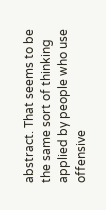abstract. That seems to be the same sort of thinking applied by people who use offensive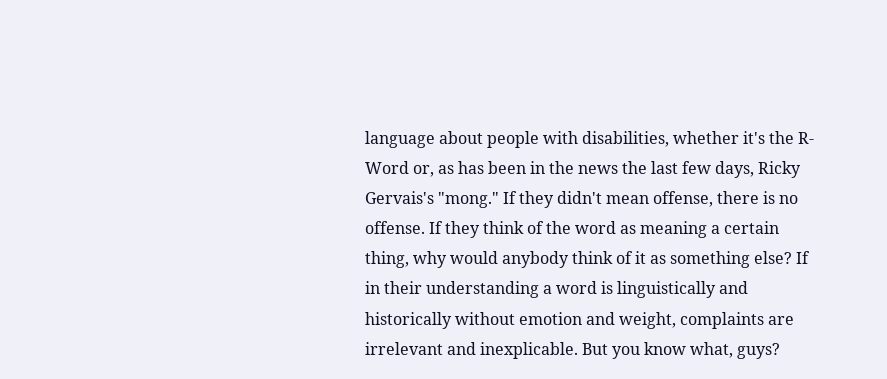language about people with disabilities, whether it's the R-Word or, as has been in the news the last few days, Ricky Gervais's "mong." If they didn't mean offense, there is no offense. If they think of the word as meaning a certain thing, why would anybody think of it as something else? If in their understanding a word is linguistically and historically without emotion and weight, complaints are irrelevant and inexplicable. But you know what, guys?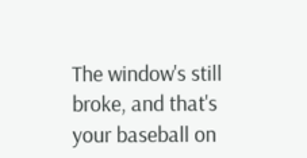The window's still broke, and that's your baseball on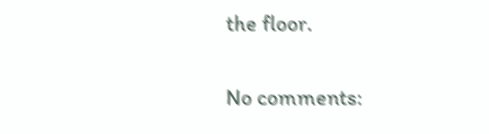the floor.

No comments: